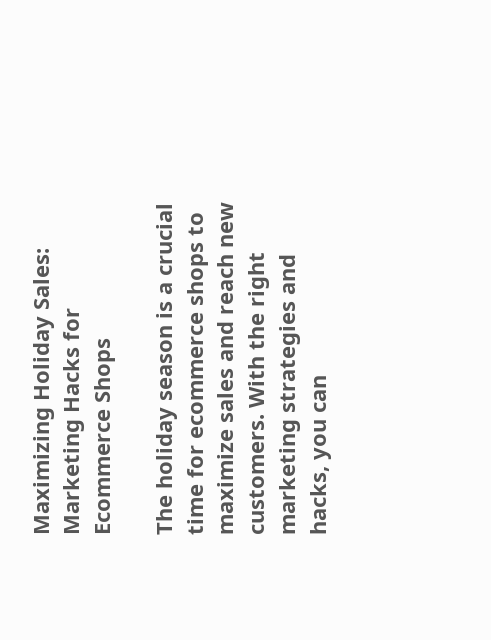Maximizing Holiday Sales: Marketing Hacks for Ecommerce Shops

The holiday season is a crucial time for ecommerce shops to maximize sales and reach new customers. With the right marketing strategies and hacks, you can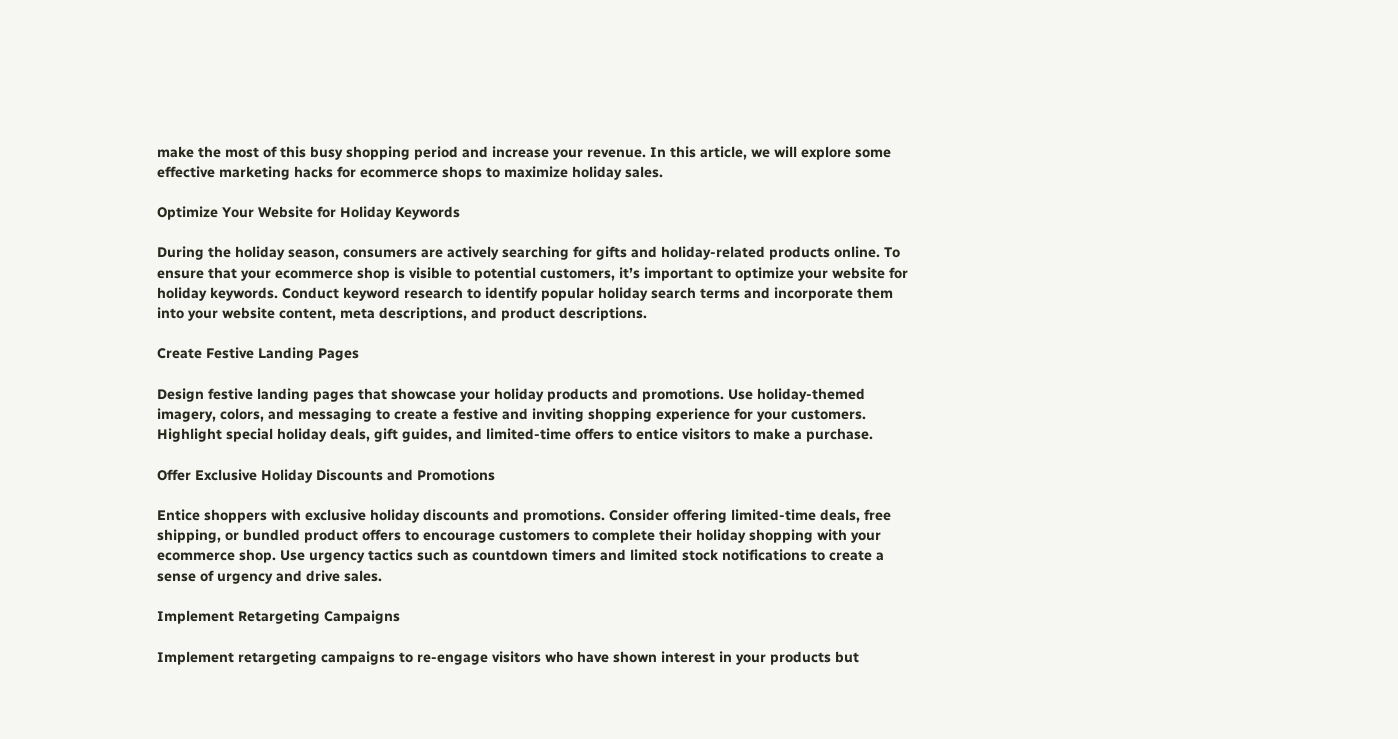make the most of this busy shopping period and increase your revenue. In this article, we will explore some effective marketing hacks for ecommerce shops to maximize holiday sales.

Optimize Your Website for Holiday Keywords

During the holiday season, consumers are actively searching for gifts and holiday-related products online. To ensure that your ecommerce shop is visible to potential customers, it’s important to optimize your website for holiday keywords. Conduct keyword research to identify popular holiday search terms and incorporate them into your website content, meta descriptions, and product descriptions.

Create Festive Landing Pages

Design festive landing pages that showcase your holiday products and promotions. Use holiday-themed imagery, colors, and messaging to create a festive and inviting shopping experience for your customers. Highlight special holiday deals, gift guides, and limited-time offers to entice visitors to make a purchase.

Offer Exclusive Holiday Discounts and Promotions

Entice shoppers with exclusive holiday discounts and promotions. Consider offering limited-time deals, free shipping, or bundled product offers to encourage customers to complete their holiday shopping with your ecommerce shop. Use urgency tactics such as countdown timers and limited stock notifications to create a sense of urgency and drive sales.

Implement Retargeting Campaigns

Implement retargeting campaigns to re-engage visitors who have shown interest in your products but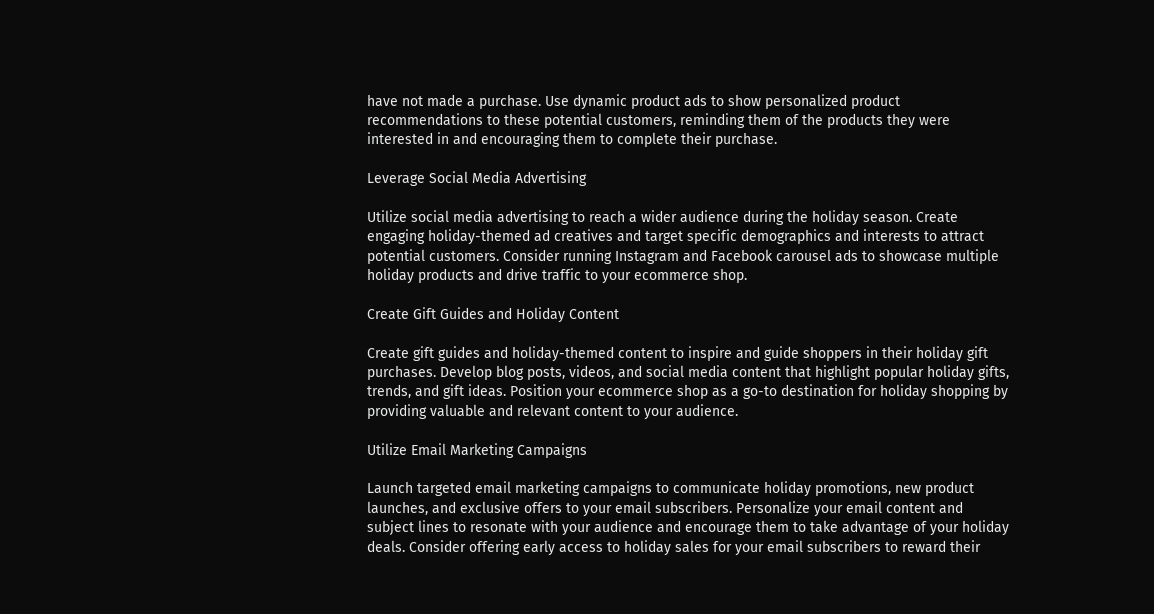have not made a purchase. Use dynamic product ads to show personalized product recommendations to these potential customers, reminding them of the products they were interested in and encouraging them to complete their purchase.

Leverage Social Media Advertising

Utilize social media advertising to reach a wider audience during the holiday season. Create engaging holiday-themed ad creatives and target specific demographics and interests to attract potential customers. Consider running Instagram and Facebook carousel ads to showcase multiple holiday products and drive traffic to your ecommerce shop.

Create Gift Guides and Holiday Content

Create gift guides and holiday-themed content to inspire and guide shoppers in their holiday gift purchases. Develop blog posts, videos, and social media content that highlight popular holiday gifts, trends, and gift ideas. Position your ecommerce shop as a go-to destination for holiday shopping by providing valuable and relevant content to your audience.

Utilize Email Marketing Campaigns

Launch targeted email marketing campaigns to communicate holiday promotions, new product launches, and exclusive offers to your email subscribers. Personalize your email content and subject lines to resonate with your audience and encourage them to take advantage of your holiday deals. Consider offering early access to holiday sales for your email subscribers to reward their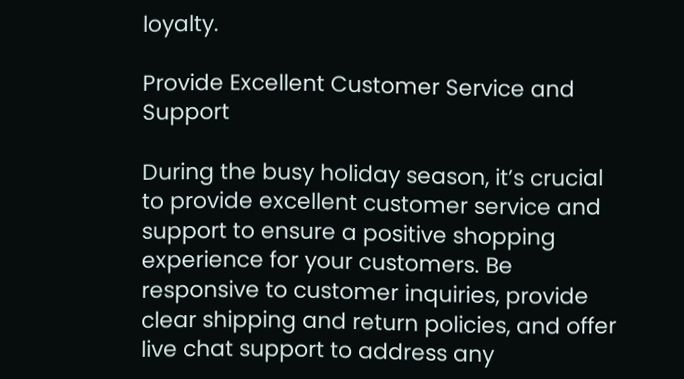loyalty.

Provide Excellent Customer Service and Support

During the busy holiday season, it’s crucial to provide excellent customer service and support to ensure a positive shopping experience for your customers. Be responsive to customer inquiries, provide clear shipping and return policies, and offer live chat support to address any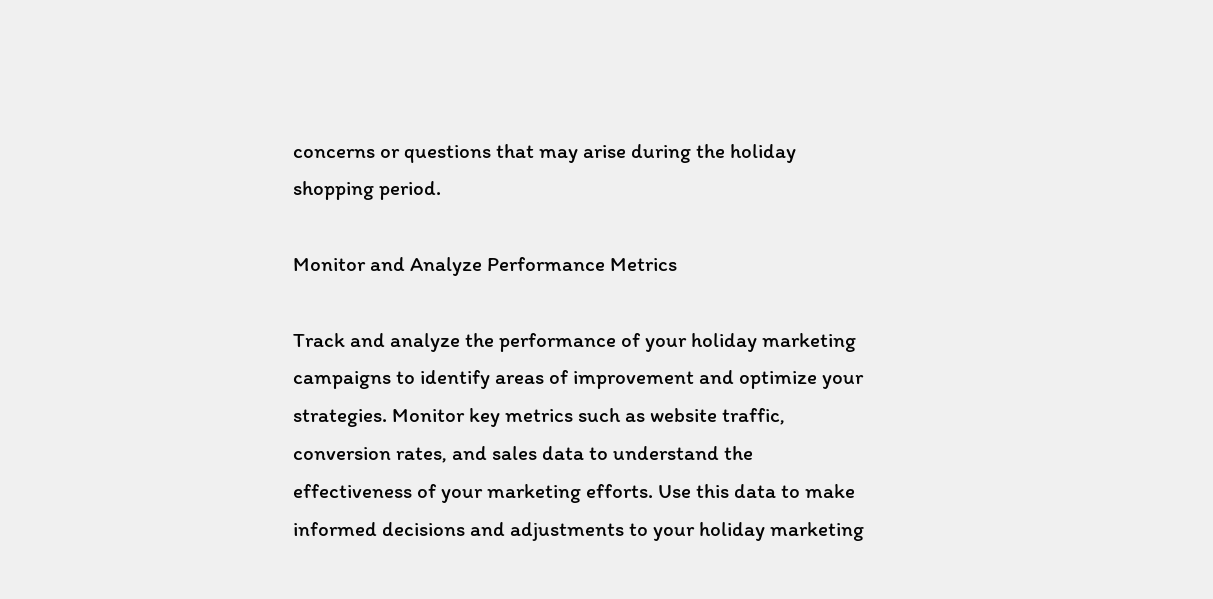concerns or questions that may arise during the holiday shopping period.

Monitor and Analyze Performance Metrics

Track and analyze the performance of your holiday marketing campaigns to identify areas of improvement and optimize your strategies. Monitor key metrics such as website traffic, conversion rates, and sales data to understand the effectiveness of your marketing efforts. Use this data to make informed decisions and adjustments to your holiday marketing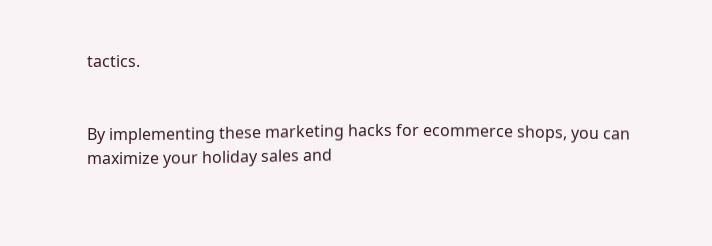tactics.


By implementing these marketing hacks for ecommerce shops, you can maximize your holiday sales and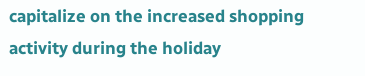capitalize on the increased shopping activity during the holiday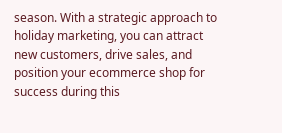season. With a strategic approach to holiday marketing, you can attract new customers, drive sales, and position your ecommerce shop for success during this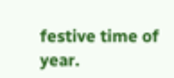festive time of year.